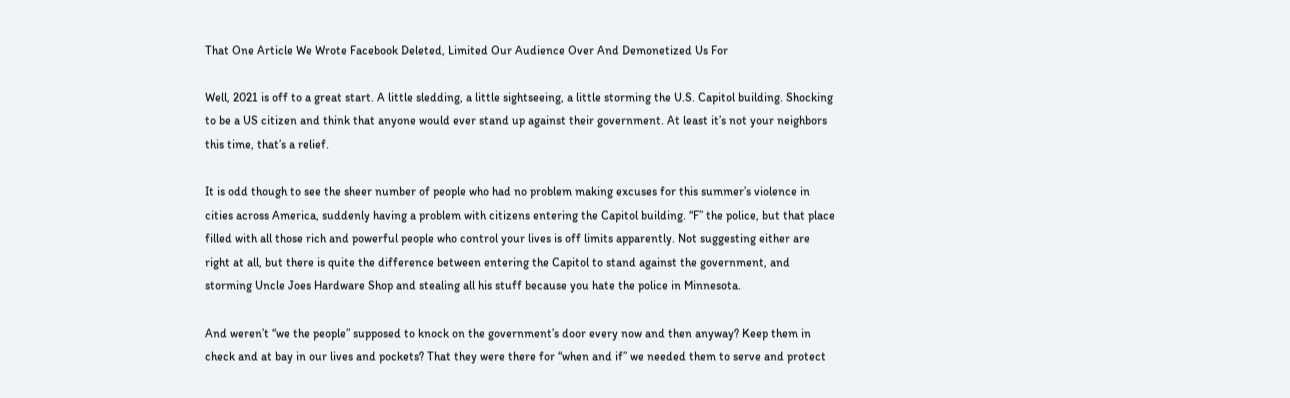That One Article We Wrote Facebook Deleted, Limited Our Audience Over And Demonetized Us For

Well, 2021 is off to a great start. A little sledding, a little sightseeing, a little storming the U.S. Capitol building. Shocking to be a US citizen and think that anyone would ever stand up against their government. At least it’s not your neighbors this time, that’s a relief.

It is odd though to see the sheer number of people who had no problem making excuses for this summer’s violence in cities across America, suddenly having a problem with citizens entering the Capitol building. “F” the police, but that place filled with all those rich and powerful people who control your lives is off limits apparently. Not suggesting either are right at all, but there is quite the difference between entering the Capitol to stand against the government, and storming Uncle Joes Hardware Shop and stealing all his stuff because you hate the police in Minnesota.

And weren’t “we the people” supposed to knock on the government’s door every now and then anyway? Keep them in check and at bay in our lives and pockets? That they were there for “when and if” we needed them to serve and protect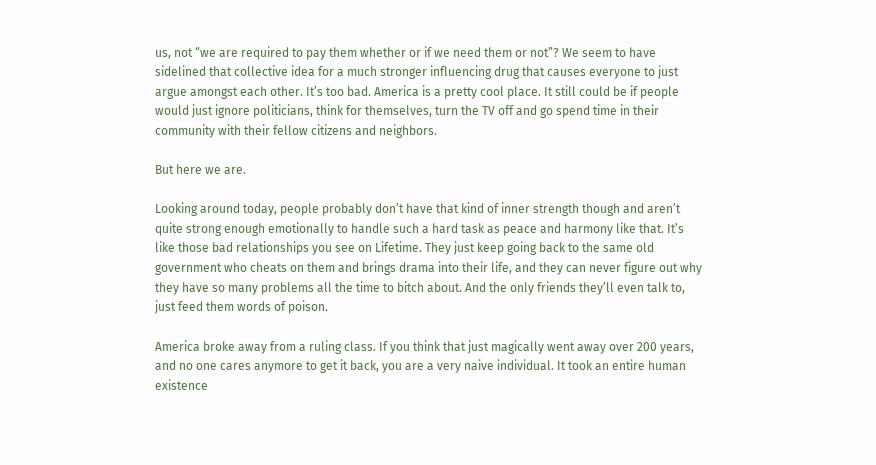us, not “we are required to pay them whether or if we need them or not”? We seem to have sidelined that collective idea for a much stronger influencing drug that causes everyone to just argue amongst each other. It’s too bad. America is a pretty cool place. It still could be if people would just ignore politicians, think for themselves, turn the TV off and go spend time in their community with their fellow citizens and neighbors.

But here we are.

Looking around today, people probably don’t have that kind of inner strength though and aren’t quite strong enough emotionally to handle such a hard task as peace and harmony like that. It’s like those bad relationships you see on Lifetime. They just keep going back to the same old government who cheats on them and brings drama into their life, and they can never figure out why they have so many problems all the time to bitch about. And the only friends they’ll even talk to, just feed them words of poison.

America broke away from a ruling class. If you think that just magically went away over 200 years, and no one cares anymore to get it back, you are a very naive individual. It took an entire human existence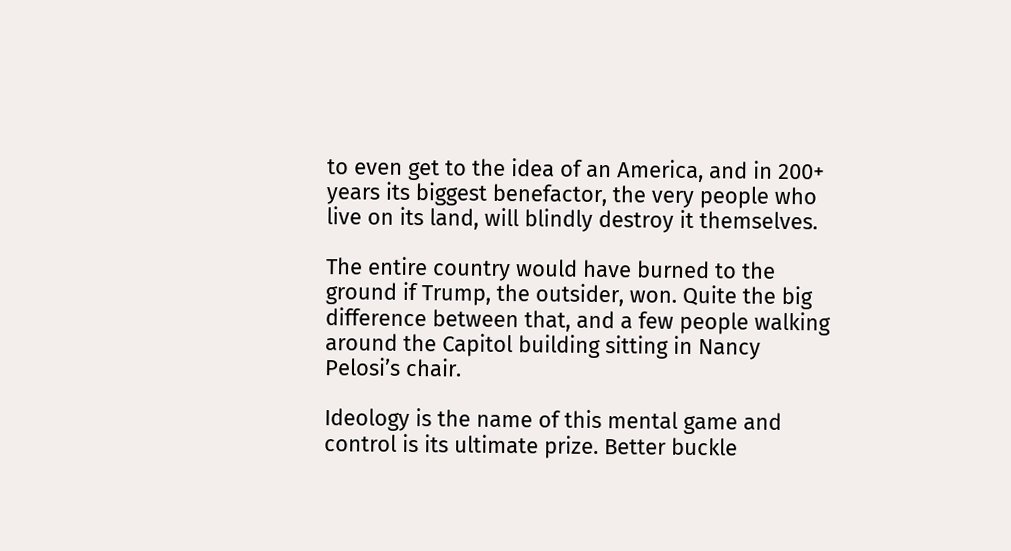to even get to the idea of an America, and in 200+ years its biggest benefactor, the very people who live on its land, will blindly destroy it themselves.

The entire country would have burned to the ground if Trump, the outsider, won. Quite the big difference between that, and a few people walking around the Capitol building sitting in Nancy Pelosi’s chair.

Ideology is the name of this mental game and control is its ultimate prize. Better buckle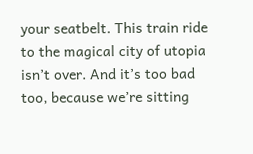your seatbelt. This train ride to the magical city of utopia isn’t over. And it’s too bad too, because we’re sitting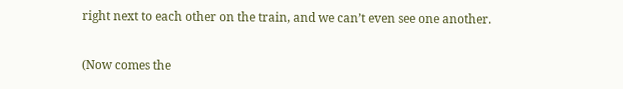right next to each other on the train, and we can’t even see one another.

(Now comes the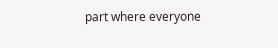part where everyone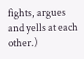fights, argues and yells at each other.)